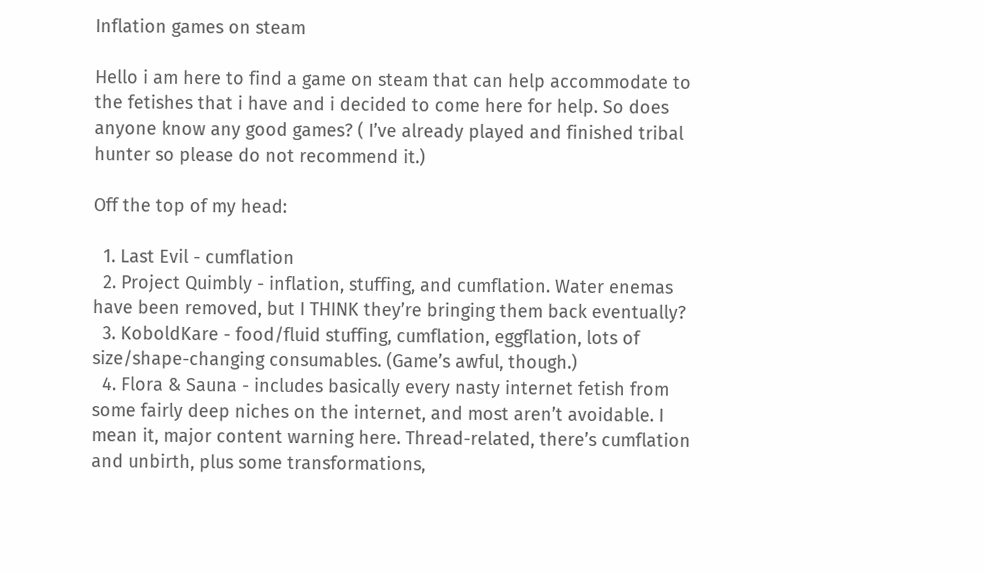Inflation games on steam

Hello i am here to find a game on steam that can help accommodate to the fetishes that i have and i decided to come here for help. So does anyone know any good games? ( I’ve already played and finished tribal hunter so please do not recommend it.)

Off the top of my head:

  1. Last Evil - cumflation
  2. Project Quimbly - inflation, stuffing, and cumflation. Water enemas have been removed, but I THINK they’re bringing them back eventually?
  3. KoboldKare - food/fluid stuffing, cumflation, eggflation, lots of size/shape-changing consumables. (Game’s awful, though.)
  4. Flora & Sauna - includes basically every nasty internet fetish from some fairly deep niches on the internet, and most aren’t avoidable. I mean it, major content warning here. Thread-related, there’s cumflation and unbirth, plus some transformations,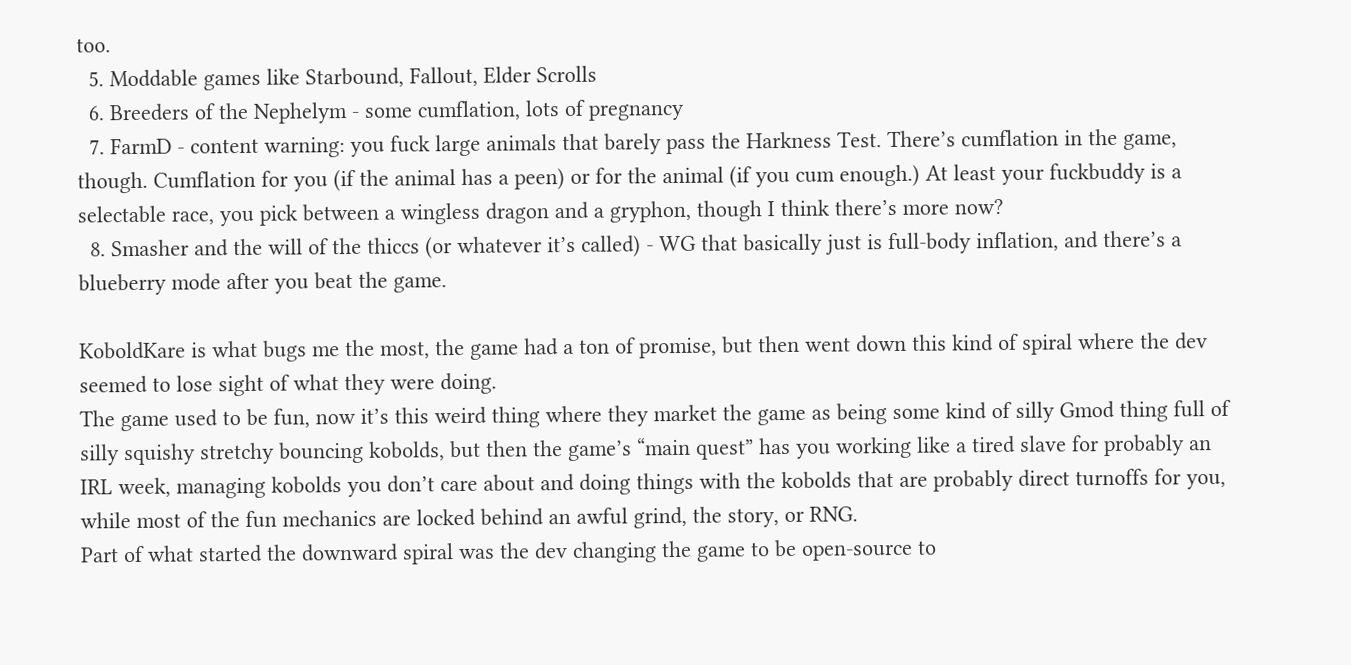too.
  5. Moddable games like Starbound, Fallout, Elder Scrolls
  6. Breeders of the Nephelym - some cumflation, lots of pregnancy
  7. FarmD - content warning: you fuck large animals that barely pass the Harkness Test. There’s cumflation in the game, though. Cumflation for you (if the animal has a peen) or for the animal (if you cum enough.) At least your fuckbuddy is a selectable race, you pick between a wingless dragon and a gryphon, though I think there’s more now?
  8. Smasher and the will of the thiccs (or whatever it’s called) - WG that basically just is full-body inflation, and there’s a blueberry mode after you beat the game.

KoboldKare is what bugs me the most, the game had a ton of promise, but then went down this kind of spiral where the dev seemed to lose sight of what they were doing.
The game used to be fun, now it’s this weird thing where they market the game as being some kind of silly Gmod thing full of silly squishy stretchy bouncing kobolds, but then the game’s “main quest” has you working like a tired slave for probably an IRL week, managing kobolds you don’t care about and doing things with the kobolds that are probably direct turnoffs for you, while most of the fun mechanics are locked behind an awful grind, the story, or RNG.
Part of what started the downward spiral was the dev changing the game to be open-source to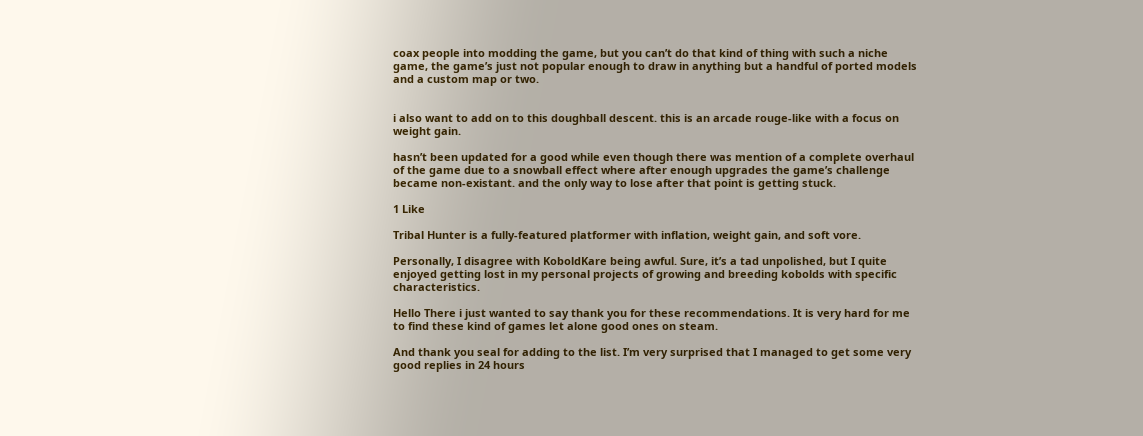coax people into modding the game, but you can’t do that kind of thing with such a niche game, the game’s just not popular enough to draw in anything but a handful of ported models and a custom map or two.


i also want to add on to this doughball descent. this is an arcade rouge-like with a focus on weight gain.

hasn’t been updated for a good while even though there was mention of a complete overhaul of the game due to a snowball effect where after enough upgrades the game’s challenge became non-existant. and the only way to lose after that point is getting stuck.

1 Like

Tribal Hunter is a fully-featured platformer with inflation, weight gain, and soft vore.

Personally, I disagree with KoboldKare being awful. Sure, it’s a tad unpolished, but I quite enjoyed getting lost in my personal projects of growing and breeding kobolds with specific characteristics.

Hello There i just wanted to say thank you for these recommendations. It is very hard for me to find these kind of games let alone good ones on steam.

And thank you seal for adding to the list. I’m very surprised that I managed to get some very good replies in 24 hours